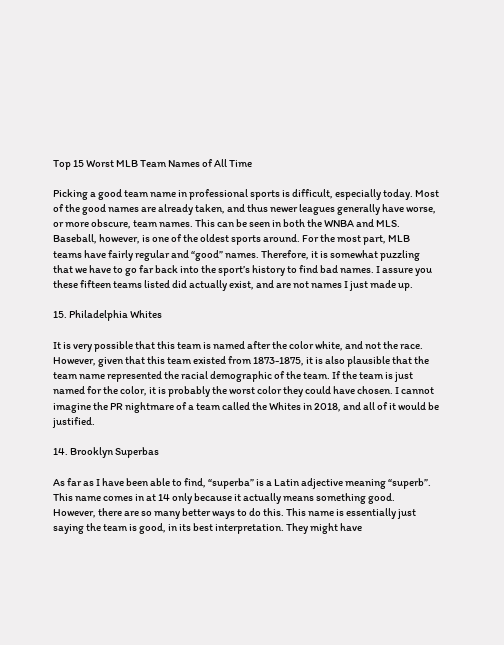Top 15 Worst MLB Team Names of All Time

Picking a good team name in professional sports is difficult, especially today. Most of the good names are already taken, and thus newer leagues generally have worse, or more obscure, team names. This can be seen in both the WNBA and MLS. Baseball, however, is one of the oldest sports around. For the most part, MLB teams have fairly regular and “good” names. Therefore, it is somewhat puzzling that we have to go far back into the sport’s history to find bad names. I assure you these fifteen teams listed did actually exist, and are not names I just made up.

15. Philadelphia Whites

It is very possible that this team is named after the color white, and not the race. However, given that this team existed from 1873-1875, it is also plausible that the team name represented the racial demographic of the team. If the team is just named for the color, it is probably the worst color they could have chosen. I cannot imagine the PR nightmare of a team called the Whites in 2018, and all of it would be justified.

14. Brooklyn Superbas

As far as I have been able to find, “superba” is a Latin adjective meaning “superb”. This name comes in at 14 only because it actually means something good. However, there are so many better ways to do this. This name is essentially just saying the team is good, in its best interpretation. They might have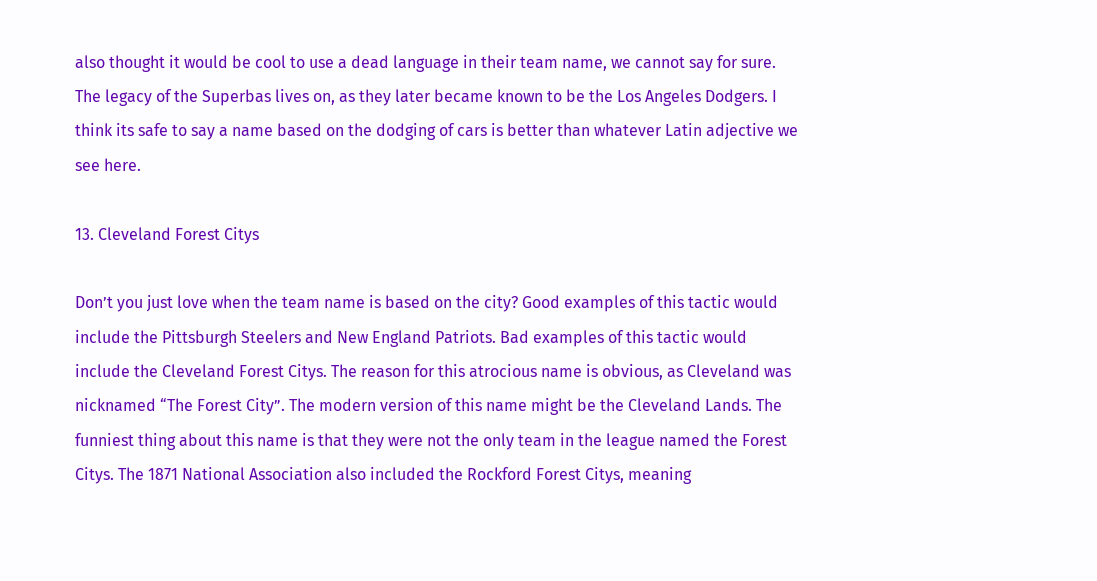also thought it would be cool to use a dead language in their team name, we cannot say for sure. The legacy of the Superbas lives on, as they later became known to be the Los Angeles Dodgers. I think its safe to say a name based on the dodging of cars is better than whatever Latin adjective we see here.

13. Cleveland Forest Citys

Don’t you just love when the team name is based on the city? Good examples of this tactic would include the Pittsburgh Steelers and New England Patriots. Bad examples of this tactic would include the Cleveland Forest Citys. The reason for this atrocious name is obvious, as Cleveland was nicknamed “The Forest City”. The modern version of this name might be the Cleveland Lands. The funniest thing about this name is that they were not the only team in the league named the Forest Citys. The 1871 National Association also included the Rockford Forest Citys, meaning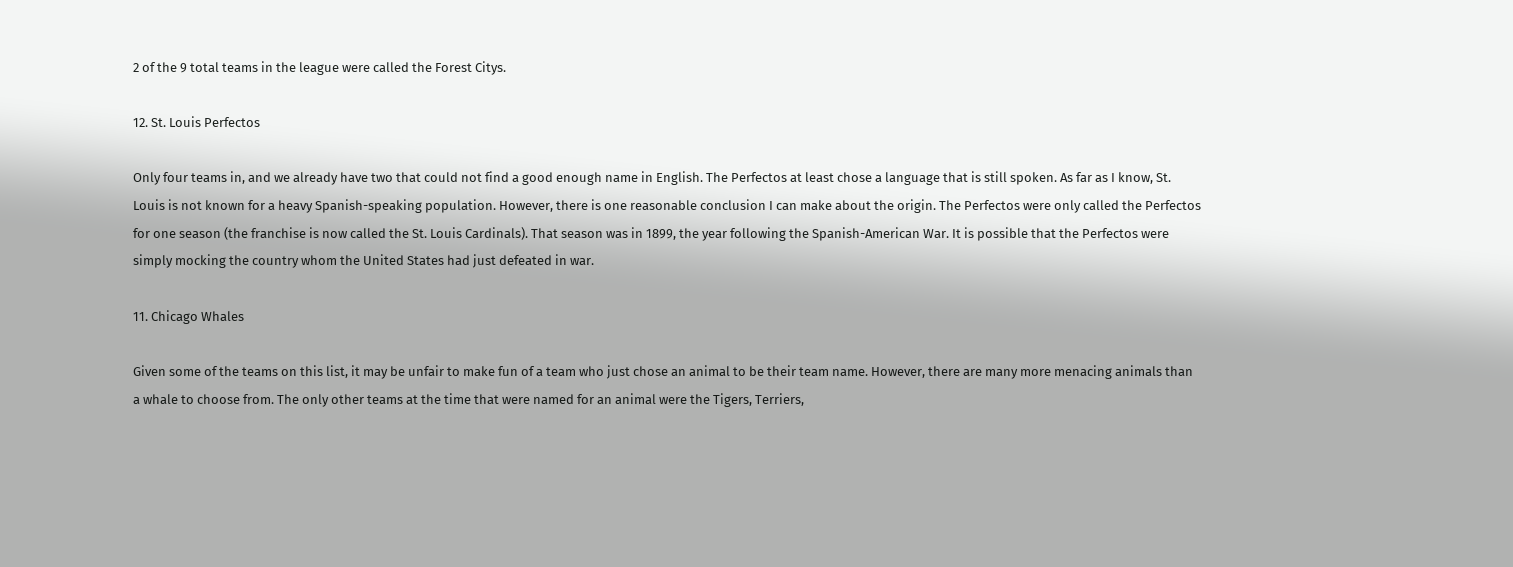2 of the 9 total teams in the league were called the Forest Citys.

12. St. Louis Perfectos

Only four teams in, and we already have two that could not find a good enough name in English. The Perfectos at least chose a language that is still spoken. As far as I know, St. Louis is not known for a heavy Spanish-speaking population. However, there is one reasonable conclusion I can make about the origin. The Perfectos were only called the Perfectos for one season (the franchise is now called the St. Louis Cardinals). That season was in 1899, the year following the Spanish-American War. It is possible that the Perfectos were simply mocking the country whom the United States had just defeated in war.

11. Chicago Whales

Given some of the teams on this list, it may be unfair to make fun of a team who just chose an animal to be their team name. However, there are many more menacing animals than a whale to choose from. The only other teams at the time that were named for an animal were the Tigers, Terriers,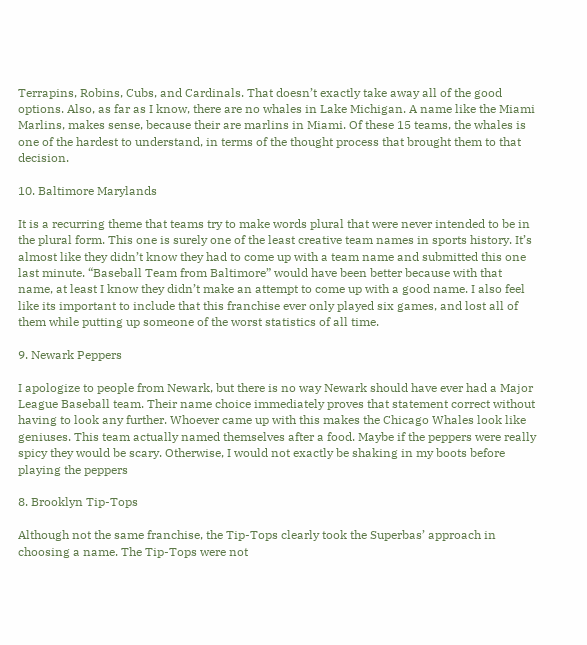Terrapins, Robins, Cubs, and Cardinals. That doesn’t exactly take away all of the good options. Also, as far as I know, there are no whales in Lake Michigan. A name like the Miami Marlins, makes sense, because their are marlins in Miami. Of these 15 teams, the whales is one of the hardest to understand, in terms of the thought process that brought them to that decision.

10. Baltimore Marylands

It is a recurring theme that teams try to make words plural that were never intended to be in the plural form. This one is surely one of the least creative team names in sports history. It’s almost like they didn’t know they had to come up with a team name and submitted this one last minute. “Baseball Team from Baltimore” would have been better because with that name, at least I know they didn’t make an attempt to come up with a good name. I also feel like its important to include that this franchise ever only played six games, and lost all of them while putting up someone of the worst statistics of all time.

9. Newark Peppers

I apologize to people from Newark, but there is no way Newark should have ever had a Major League Baseball team. Their name choice immediately proves that statement correct without having to look any further. Whoever came up with this makes the Chicago Whales look like geniuses. This team actually named themselves after a food. Maybe if the peppers were really spicy they would be scary. Otherwise, I would not exactly be shaking in my boots before playing the peppers

8. Brooklyn Tip-Tops

Although not the same franchise, the Tip-Tops clearly took the Superbas’ approach in choosing a name. The Tip-Tops were not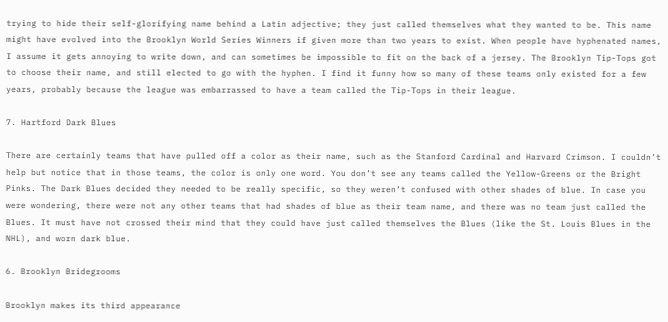trying to hide their self-glorifying name behind a Latin adjective; they just called themselves what they wanted to be. This name might have evolved into the Brooklyn World Series Winners if given more than two years to exist. When people have hyphenated names, I assume it gets annoying to write down, and can sometimes be impossible to fit on the back of a jersey. The Brooklyn Tip-Tops got to choose their name, and still elected to go with the hyphen. I find it funny how so many of these teams only existed for a few years, probably because the league was embarrassed to have a team called the Tip-Tops in their league.

7. Hartford Dark Blues

There are certainly teams that have pulled off a color as their name, such as the Stanford Cardinal and Harvard Crimson. I couldn’t help but notice that in those teams, the color is only one word. You don’t see any teams called the Yellow-Greens or the Bright Pinks. The Dark Blues decided they needed to be really specific, so they weren’t confused with other shades of blue. In case you were wondering, there were not any other teams that had shades of blue as their team name, and there was no team just called the Blues. It must have not crossed their mind that they could have just called themselves the Blues (like the St. Louis Blues in the NHL), and worn dark blue.

6. Brooklyn Bridegrooms

Brooklyn makes its third appearance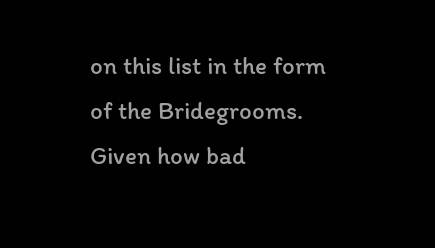on this list in the form of the Bridegrooms. Given how bad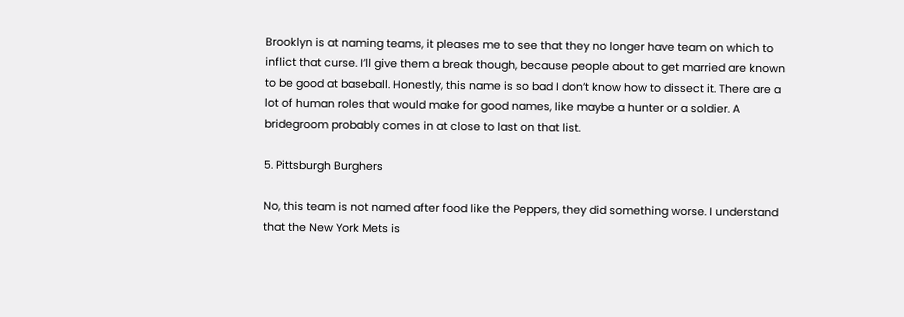Brooklyn is at naming teams, it pleases me to see that they no longer have team on which to inflict that curse. I’ll give them a break though, because people about to get married are known to be good at baseball. Honestly, this name is so bad I don’t know how to dissect it. There are a lot of human roles that would make for good names, like maybe a hunter or a soldier. A bridegroom probably comes in at close to last on that list.

5. Pittsburgh Burghers

No, this team is not named after food like the Peppers, they did something worse. I understand that the New York Mets is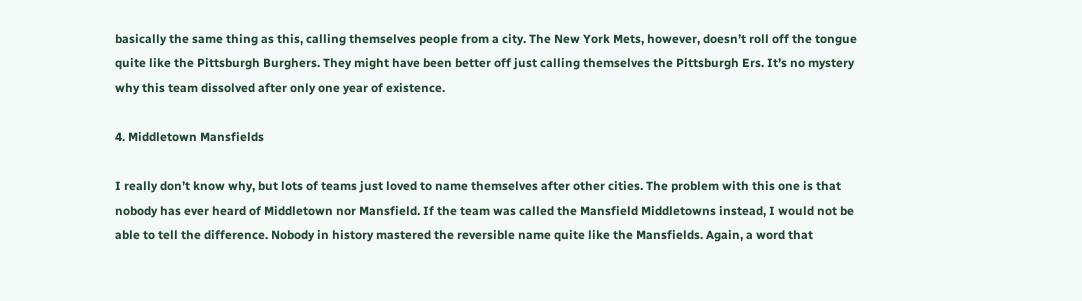basically the same thing as this, calling themselves people from a city. The New York Mets, however, doesn’t roll off the tongue quite like the Pittsburgh Burghers. They might have been better off just calling themselves the Pittsburgh Ers. It’s no mystery why this team dissolved after only one year of existence.

4. Middletown Mansfields

I really don’t know why, but lots of teams just loved to name themselves after other cities. The problem with this one is that nobody has ever heard of Middletown nor Mansfield. If the team was called the Mansfield Middletowns instead, I would not be able to tell the difference. Nobody in history mastered the reversible name quite like the Mansfields. Again, a word that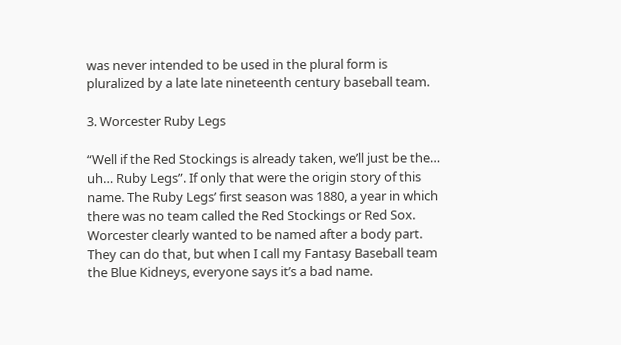was never intended to be used in the plural form is pluralized by a late late nineteenth century baseball team.

3. Worcester Ruby Legs

“Well if the Red Stockings is already taken, we’ll just be the… uh… Ruby Legs”. If only that were the origin story of this name. The Ruby Legs’ first season was 1880, a year in which there was no team called the Red Stockings or Red Sox. Worcester clearly wanted to be named after a body part. They can do that, but when I call my Fantasy Baseball team the Blue Kidneys, everyone says it’s a bad name.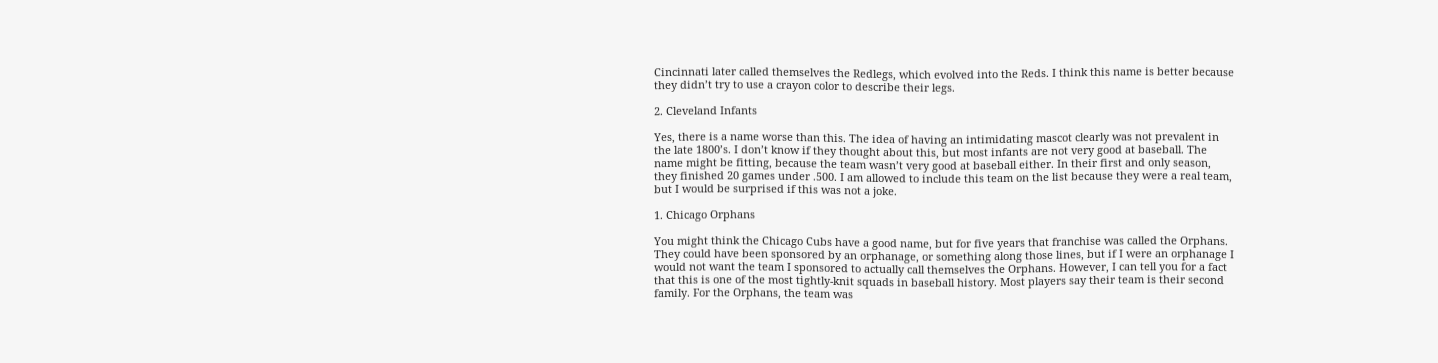Cincinnati later called themselves the Redlegs, which evolved into the Reds. I think this name is better because they didn’t try to use a crayon color to describe their legs.

2. Cleveland Infants

Yes, there is a name worse than this. The idea of having an intimidating mascot clearly was not prevalent in the late 1800’s. I don’t know if they thought about this, but most infants are not very good at baseball. The name might be fitting, because the team wasn’t very good at baseball either. In their first and only season, they finished 20 games under .500. I am allowed to include this team on the list because they were a real team, but I would be surprised if this was not a joke.

1. Chicago Orphans

You might think the Chicago Cubs have a good name, but for five years that franchise was called the Orphans. They could have been sponsored by an orphanage, or something along those lines, but if I were an orphanage I would not want the team I sponsored to actually call themselves the Orphans. However, I can tell you for a fact that this is one of the most tightly-knit squads in baseball history. Most players say their team is their second family. For the Orphans, the team was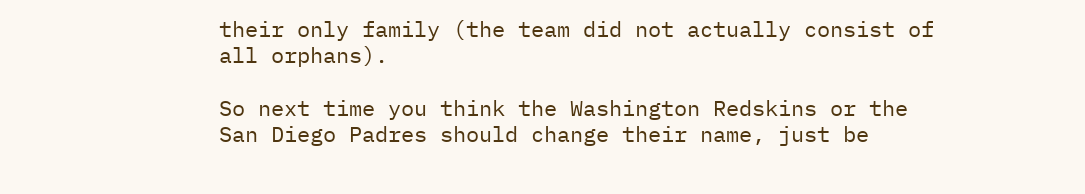their only family (the team did not actually consist of all orphans).

So next time you think the Washington Redskins or the San Diego Padres should change their name, just be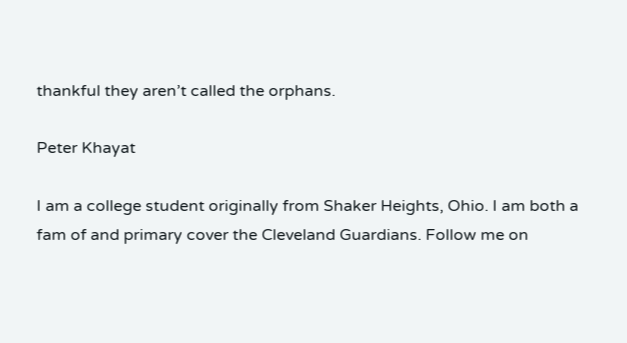thankful they aren’t called the orphans.

Peter Khayat

I am a college student originally from Shaker Heights, Ohio. I am both a fam of and primary cover the Cleveland Guardians. Follow me on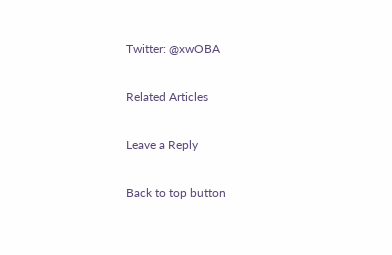Twitter: @xwOBA

Related Articles

Leave a Reply

Back to top button